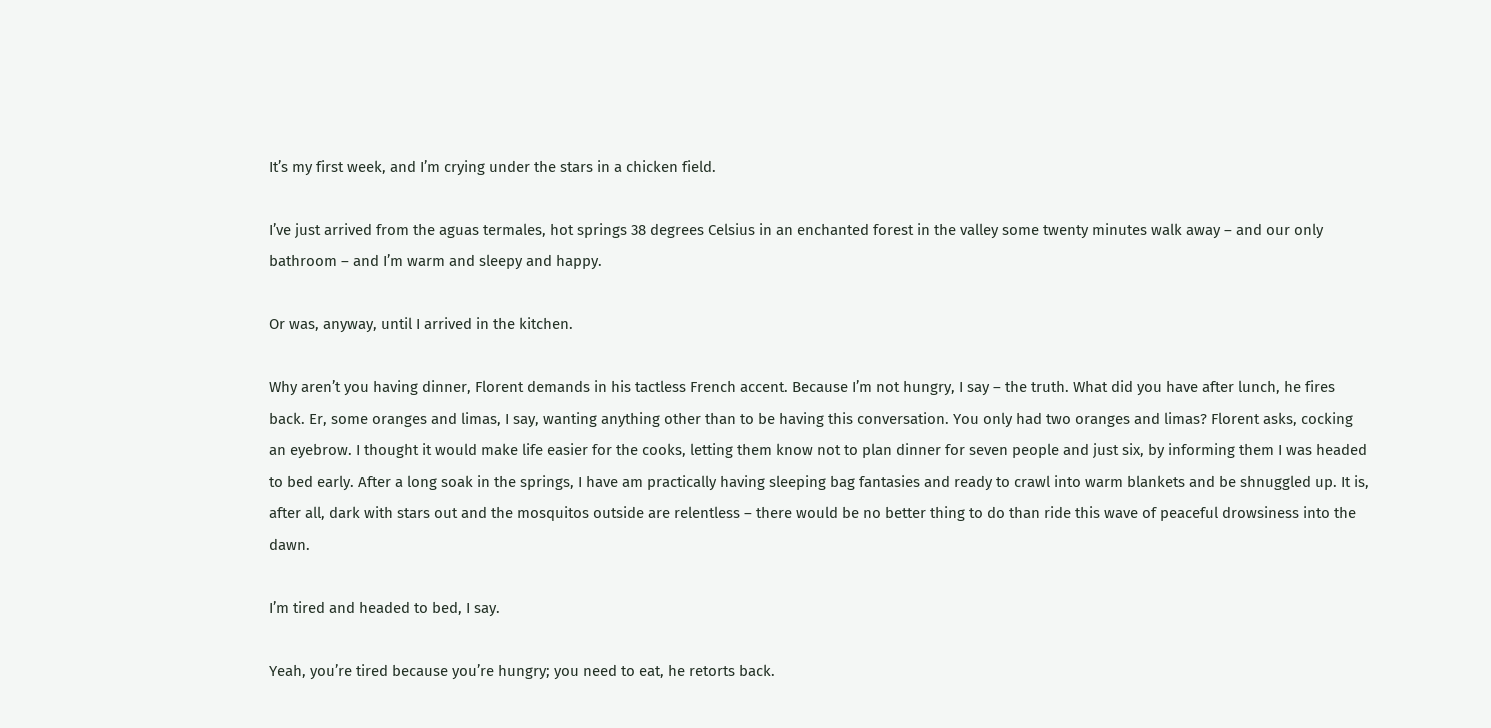It’s my first week, and I’m crying under the stars in a chicken field.

I’ve just arrived from the aguas termales, hot springs 38 degrees Celsius in an enchanted forest in the valley some twenty minutes walk away – and our only bathroom – and I’m warm and sleepy and happy.

Or was, anyway, until I arrived in the kitchen.

Why aren’t you having dinner, Florent demands in his tactless French accent. Because I’m not hungry, I say – the truth. What did you have after lunch, he fires back. Er, some oranges and limas, I say, wanting anything other than to be having this conversation. You only had two oranges and limas? Florent asks, cocking an eyebrow. I thought it would make life easier for the cooks, letting them know not to plan dinner for seven people and just six, by informing them I was headed to bed early. After a long soak in the springs, I have am practically having sleeping bag fantasies and ready to crawl into warm blankets and be shnuggled up. It is, after all, dark with stars out and the mosquitos outside are relentless – there would be no better thing to do than ride this wave of peaceful drowsiness into the dawn.

I’m tired and headed to bed, I say.

Yeah, you’re tired because you’re hungry; you need to eat, he retorts back.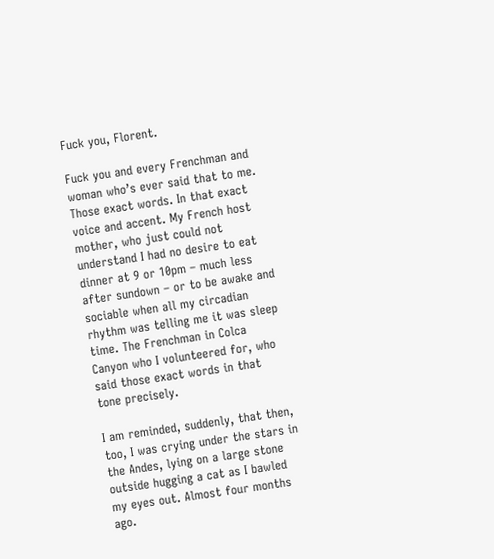Fuck you, Florent.

Fuck you and every Frenchman and woman who’s ever said that to me. Those exact words. In that exact voice and accent. My French host mother, who just could not understand I had no desire to eat dinner at 9 or 10pm – much less after sundown – or to be awake and sociable when all my circadian rhythm was telling me it was sleep time. The Frenchman in Colca Canyon who I volunteered for, who said those exact words in that tone precisely.

I am reminded, suddenly, that then, too, I was crying under the stars in the Andes, lying on a large stone outside hugging a cat as I bawled my eyes out. Almost four months ago.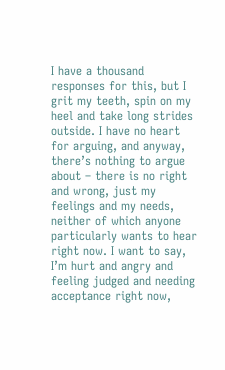I have a thousand responses for this, but I grit my teeth, spin on my heel and take long strides outside. I have no heart for arguing, and anyway, there’s nothing to argue about – there is no right and wrong, just my feelings and my needs, neither of which anyone particularly wants to hear right now. I want to say, I’m hurt and angry and feeling judged and needing acceptance right now,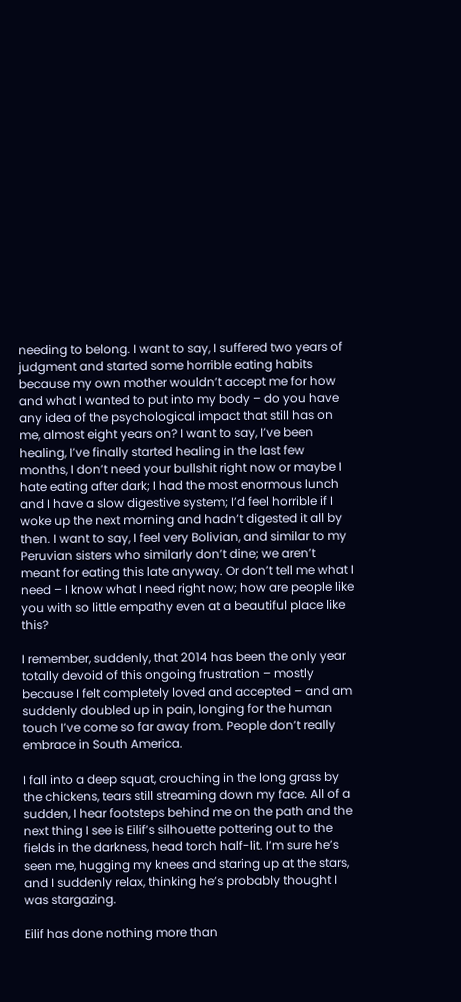needing to belong. I want to say, I suffered two years of judgment and started some horrible eating habits because my own mother wouldn’t accept me for how and what I wanted to put into my body – do you have any idea of the psychological impact that still has on me, almost eight years on? I want to say, I’ve been healing, I’ve finally started healing in the last few months, I don’t need your bullshit right now or maybe I hate eating after dark; I had the most enormous lunch and I have a slow digestive system; I’d feel horrible if I woke up the next morning and hadn’t digested it all by then. I want to say, I feel very Bolivian, and similar to my Peruvian sisters who similarly don’t dine; we aren’t meant for eating this late anyway. Or don’t tell me what I need – I know what I need right now; how are people like you with so little empathy even at a beautiful place like this?

I remember, suddenly, that 2014 has been the only year totally devoid of this ongoing frustration – mostly because I felt completely loved and accepted – and am suddenly doubled up in pain, longing for the human touch I’ve come so far away from. People don’t really embrace in South America.

I fall into a deep squat, crouching in the long grass by the chickens, tears still streaming down my face. All of a sudden, I hear footsteps behind me on the path and the next thing I see is Eilif’s silhouette pottering out to the fields in the darkness, head torch half-lit. I’m sure he’s seen me, hugging my knees and staring up at the stars, and I suddenly relax, thinking he’s probably thought I was stargazing.

Eilif has done nothing more than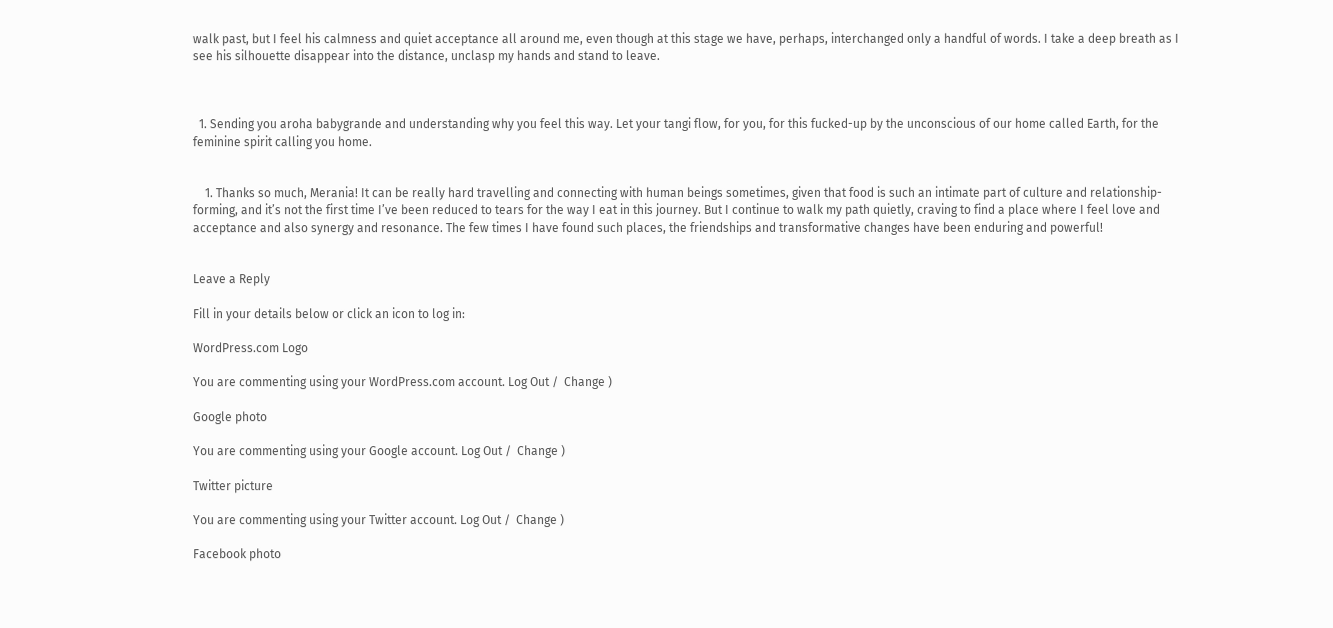walk past, but I feel his calmness and quiet acceptance all around me, even though at this stage we have, perhaps, interchanged only a handful of words. I take a deep breath as I see his silhouette disappear into the distance, unclasp my hands and stand to leave.



  1. Sending you aroha babygrande and understanding why you feel this way. Let your tangi flow, for you, for this fucked-up by the unconscious of our home called Earth, for the feminine spirit calling you home.


    1. Thanks so much, Merania! It can be really hard travelling and connecting with human beings sometimes, given that food is such an intimate part of culture and relationship-forming, and it’s not the first time I’ve been reduced to tears for the way I eat in this journey. But I continue to walk my path quietly, craving to find a place where I feel love and acceptance and also synergy and resonance. The few times I have found such places, the friendships and transformative changes have been enduring and powerful!


Leave a Reply

Fill in your details below or click an icon to log in:

WordPress.com Logo

You are commenting using your WordPress.com account. Log Out /  Change )

Google photo

You are commenting using your Google account. Log Out /  Change )

Twitter picture

You are commenting using your Twitter account. Log Out /  Change )

Facebook photo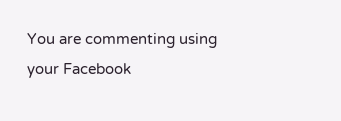You are commenting using your Facebook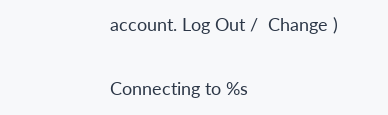account. Log Out /  Change )

Connecting to %s